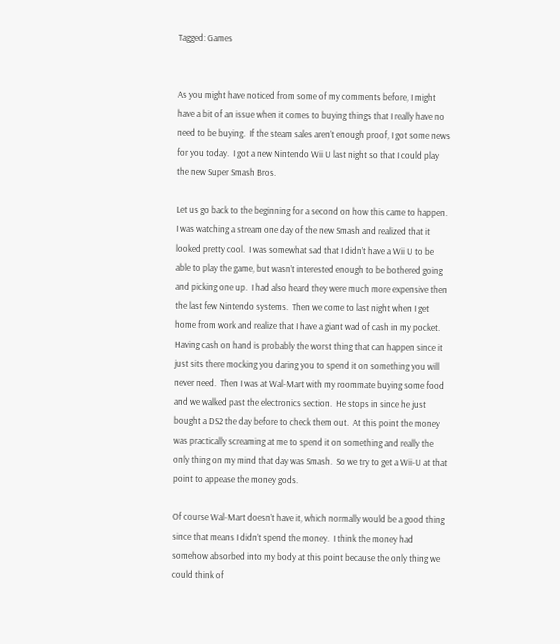Tagged: Games


As you might have noticed from some of my comments before, I might have a bit of an issue when it comes to buying things that I really have no need to be buying.  If the steam sales aren’t enough proof, I got some news for you today.  I got a new Nintendo Wii U last night so that I could play the new Super Smash Bros.

Let us go back to the beginning for a second on how this came to happen.  I was watching a stream one day of the new Smash and realized that it looked pretty cool.  I was somewhat sad that I didn’t have a Wii U to be able to play the game, but wasn’t interested enough to be bothered going and picking one up.  I had also heard they were much more expensive then the last few Nintendo systems.  Then we come to last night when I get home from work and realize that I have a giant wad of cash in my pocket.  Having cash on hand is probably the worst thing that can happen since it just sits there mocking you daring you to spend it on something you will never need.  Then I was at Wal-Mart with my roommate buying some food and we walked past the electronics section.  He stops in since he just bought a DS2 the day before to check them out.  At this point the money was practically screaming at me to spend it on something and really the only thing on my mind that day was Smash.  So we try to get a Wii-U at that point to appease the money gods.

Of course Wal-Mart doesn’t have it, which normally would be a good thing since that means I didn’t spend the money.  I think the money had somehow absorbed into my body at this point because the only thing we could think of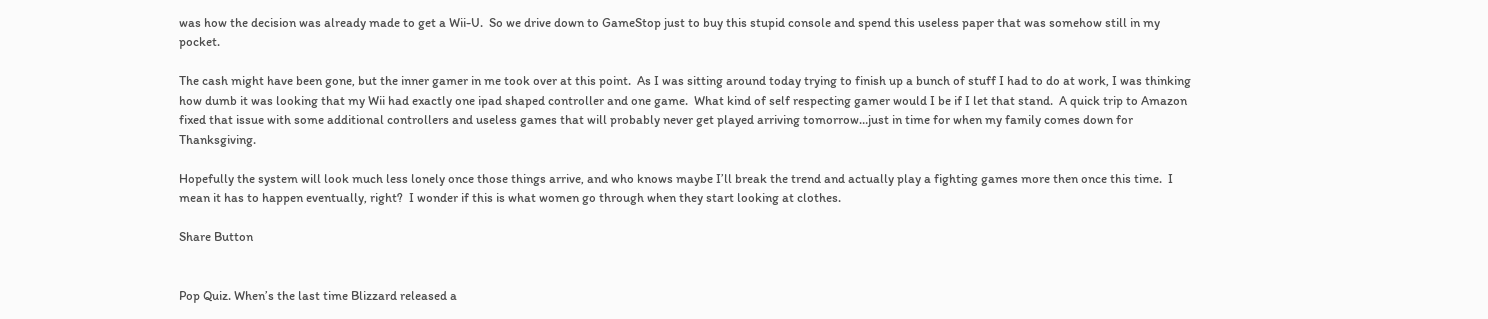was how the decision was already made to get a Wii-U.  So we drive down to GameStop just to buy this stupid console and spend this useless paper that was somehow still in my pocket.

The cash might have been gone, but the inner gamer in me took over at this point.  As I was sitting around today trying to finish up a bunch of stuff I had to do at work, I was thinking how dumb it was looking that my Wii had exactly one ipad shaped controller and one game.  What kind of self respecting gamer would I be if I let that stand.  A quick trip to Amazon fixed that issue with some additional controllers and useless games that will probably never get played arriving tomorrow…just in time for when my family comes down for Thanksgiving.

Hopefully the system will look much less lonely once those things arrive, and who knows maybe I’ll break the trend and actually play a fighting games more then once this time.  I mean it has to happen eventually, right?  I wonder if this is what women go through when they start looking at clothes.

Share Button


Pop Quiz. When’s the last time Blizzard released a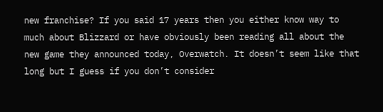new franchise? If you said 17 years then you either know way to much about Blizzard or have obviously been reading all about the new game they announced today, Overwatch. It doesn’t seem like that long but I guess if you don’t consider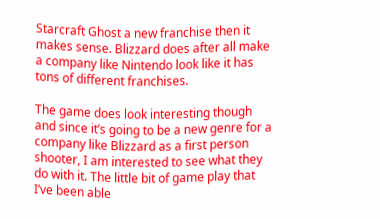Starcraft Ghost a new franchise then it makes sense. Blizzard does after all make a company like Nintendo look like it has tons of different franchises.

The game does look interesting though and since it’s going to be a new genre for a company like Blizzard as a first person shooter, I am interested to see what they do with it. The little bit of game play that I’ve been able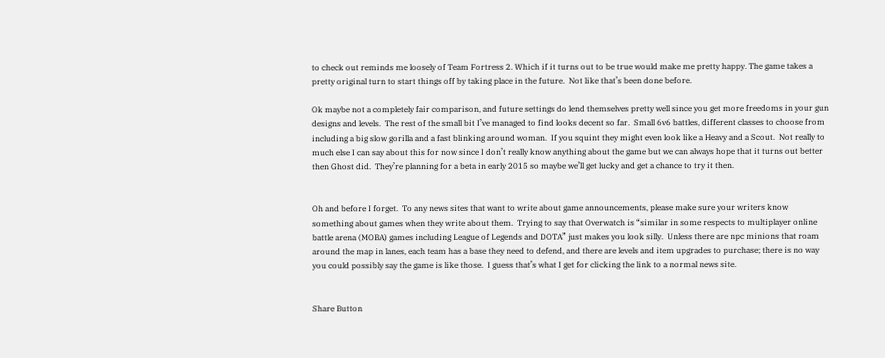to check out reminds me loosely of Team Fortress 2. Which if it turns out to be true would make me pretty happy. The game takes a pretty original turn to start things off by taking place in the future.  Not like that’s been done before.

Ok maybe not a completely fair comparison, and future settings do lend themselves pretty well since you get more freedoms in your gun designs and levels.  The rest of the small bit I’ve managed to find looks decent so far.  Small 6v6 battles, different classes to choose from including a big slow gorilla and a fast blinking around woman.  If you squint they might even look like a Heavy and a Scout.  Not really to much else I can say about this for now since I don’t really know anything about the game but we can always hope that it turns out better then Ghost did.  They’re planning for a beta in early 2015 so maybe we’ll get lucky and get a chance to try it then.


Oh and before I forget.  To any news sites that want to write about game announcements, please make sure your writers know something about games when they write about them.  Trying to say that Overwatch is “similar in some respects to multiplayer online battle arena (MOBA) games including League of Legends and DOTA” just makes you look silly.  Unless there are npc minions that roam around the map in lanes, each team has a base they need to defend, and there are levels and item upgrades to purchase; there is no way you could possibly say the game is like those.  I guess that’s what I get for clicking the link to a normal news site.


Share Button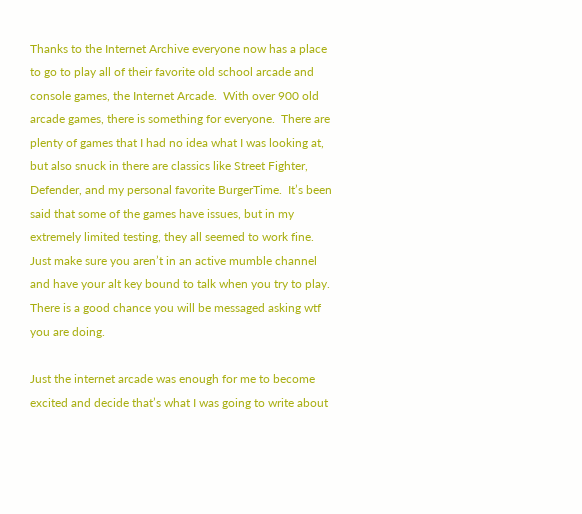Thanks to the Internet Archive everyone now has a place to go to play all of their favorite old school arcade and console games, the Internet Arcade.  With over 900 old arcade games, there is something for everyone.  There are plenty of games that I had no idea what I was looking at, but also snuck in there are classics like Street Fighter, Defender, and my personal favorite BurgerTime.  It’s been said that some of the games have issues, but in my extremely limited testing, they all seemed to work fine.  Just make sure you aren’t in an active mumble channel and have your alt key bound to talk when you try to play.  There is a good chance you will be messaged asking wtf you are doing.

Just the internet arcade was enough for me to become excited and decide that’s what I was going to write about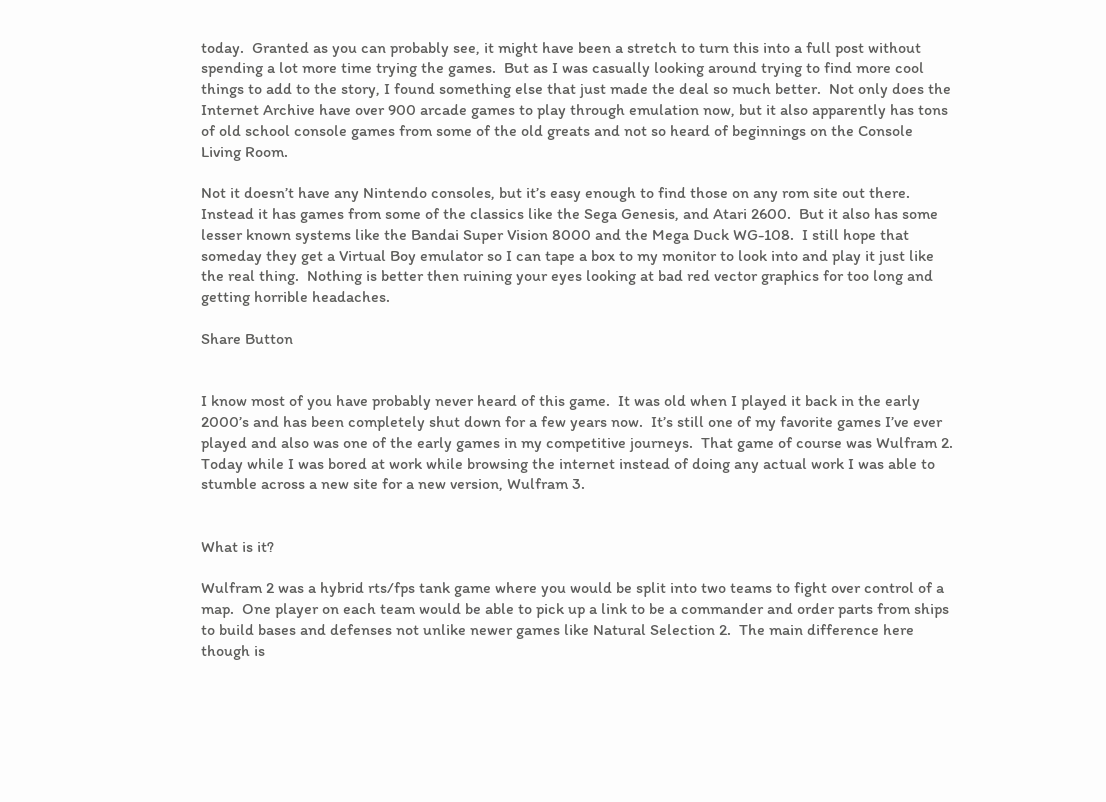today.  Granted as you can probably see, it might have been a stretch to turn this into a full post without spending a lot more time trying the games.  But as I was casually looking around trying to find more cool things to add to the story, I found something else that just made the deal so much better.  Not only does the Internet Archive have over 900 arcade games to play through emulation now, but it also apparently has tons of old school console games from some of the old greats and not so heard of beginnings on the Console Living Room.

Not it doesn’t have any Nintendo consoles, but it’s easy enough to find those on any rom site out there.  Instead it has games from some of the classics like the Sega Genesis, and Atari 2600.  But it also has some lesser known systems like the Bandai Super Vision 8000 and the Mega Duck WG-108.  I still hope that someday they get a Virtual Boy emulator so I can tape a box to my monitor to look into and play it just like the real thing.  Nothing is better then ruining your eyes looking at bad red vector graphics for too long and getting horrible headaches.

Share Button


I know most of you have probably never heard of this game.  It was old when I played it back in the early 2000’s and has been completely shut down for a few years now.  It’s still one of my favorite games I’ve ever played and also was one of the early games in my competitive journeys.  That game of course was Wulfram 2.  Today while I was bored at work while browsing the internet instead of doing any actual work I was able to stumble across a new site for a new version, Wulfram 3.


What is it?

Wulfram 2 was a hybrid rts/fps tank game where you would be split into two teams to fight over control of a map.  One player on each team would be able to pick up a link to be a commander and order parts from ships to build bases and defenses not unlike newer games like Natural Selection 2.  The main difference here though is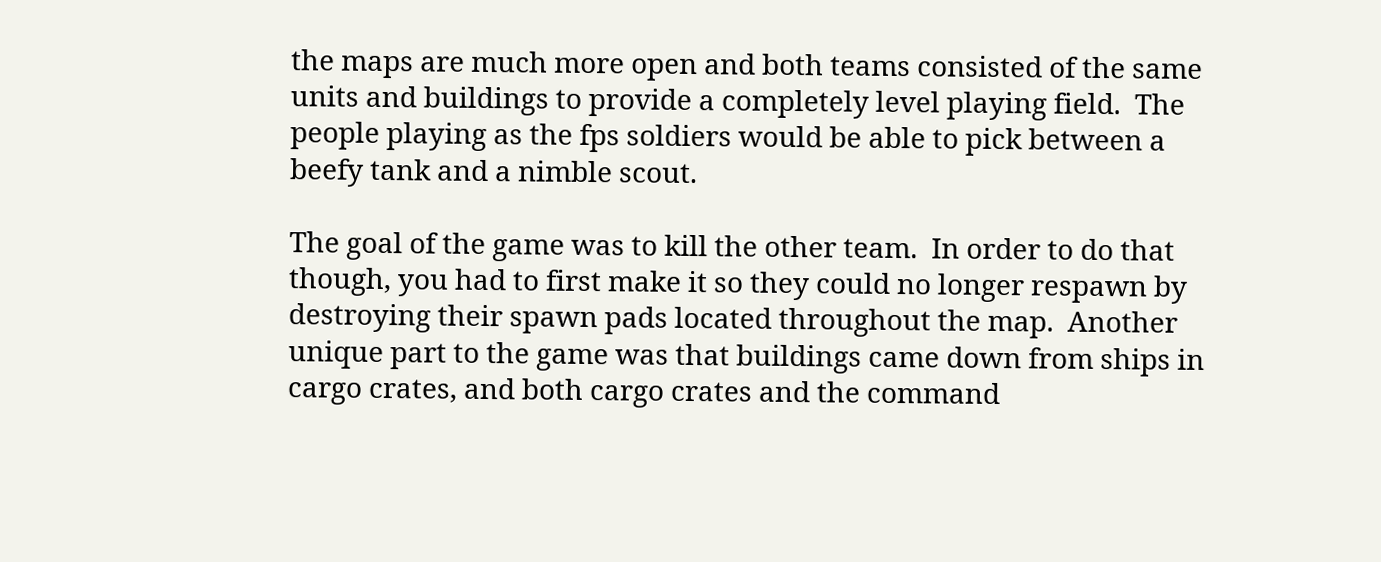the maps are much more open and both teams consisted of the same units and buildings to provide a completely level playing field.  The people playing as the fps soldiers would be able to pick between a beefy tank and a nimble scout.

The goal of the game was to kill the other team.  In order to do that though, you had to first make it so they could no longer respawn by destroying their spawn pads located throughout the map.  Another unique part to the game was that buildings came down from ships in cargo crates, and both cargo crates and the command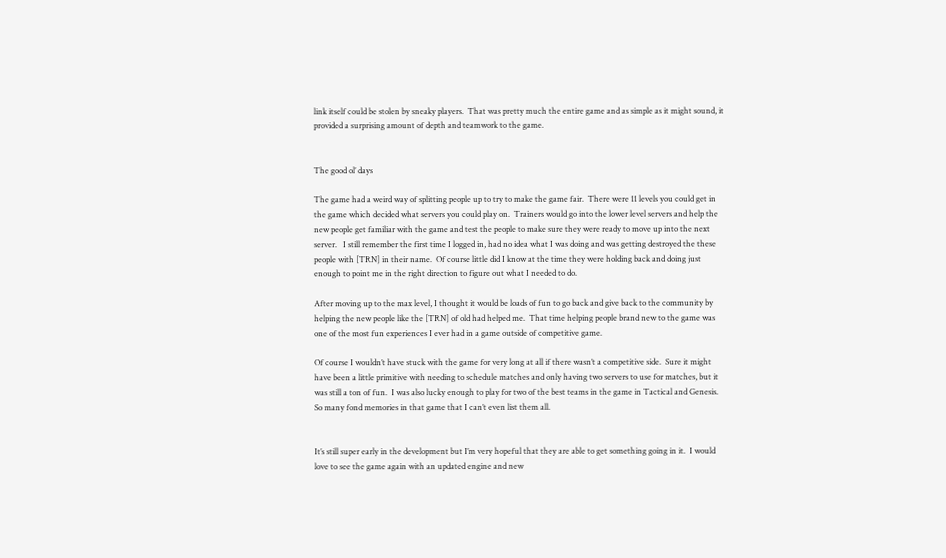link itself could be stolen by sneaky players.  That was pretty much the entire game and as simple as it might sound, it provided a surprising amount of depth and teamwork to the game.


The good ol’ days

The game had a weird way of splitting people up to try to make the game fair.  There were 11 levels you could get in the game which decided what servers you could play on.  Trainers would go into the lower level servers and help the new people get familiar with the game and test the people to make sure they were ready to move up into the next server.   I still remember the first time I logged in, had no idea what I was doing and was getting destroyed the these people with [TRN] in their name.  Of course little did I know at the time they were holding back and doing just enough to point me in the right direction to figure out what I needed to do.

After moving up to the max level, I thought it would be loads of fun to go back and give back to the community by helping the new people like the [TRN] of old had helped me.  That time helping people brand new to the game was one of the most fun experiences I ever had in a game outside of competitive game.

Of course I wouldn’t have stuck with the game for very long at all if there wasn’t a competitive side.  Sure it might have been a little primitive with needing to schedule matches and only having two servers to use for matches, but it was still a ton of fun.  I was also lucky enough to play for two of the best teams in the game in Tactical and Genesis.  So many fond memories in that game that I can’t even list them all.


It’s still super early in the development but I’m very hopeful that they are able to get something going in it.  I would love to see the game again with an updated engine and new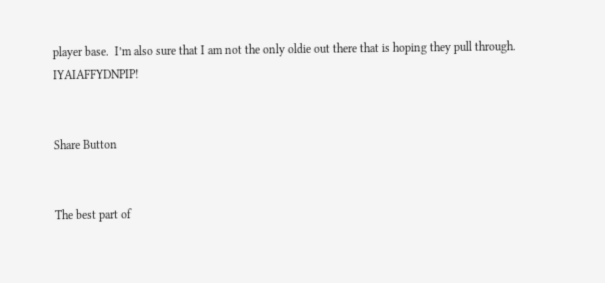player base.  I’m also sure that I am not the only oldie out there that is hoping they pull through.  IYAIAFFYDNPIP!


Share Button


The best part of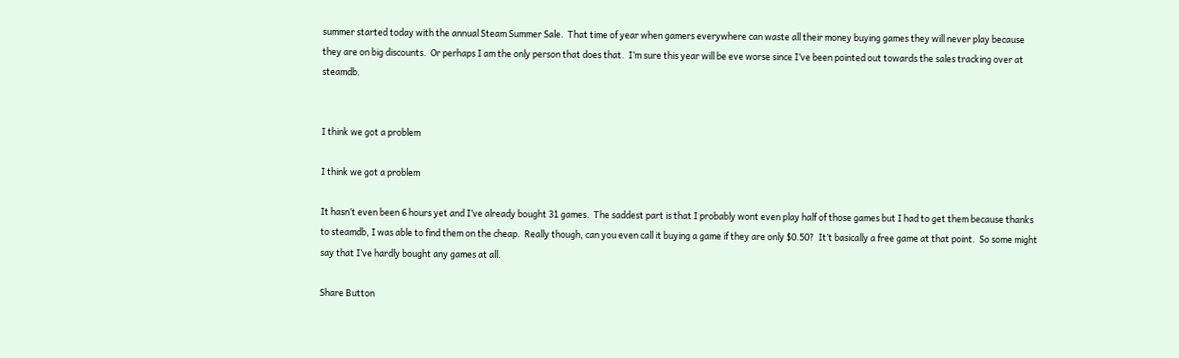summer started today with the annual Steam Summer Sale.  That time of year when gamers everywhere can waste all their money buying games they will never play because they are on big discounts.  Or perhaps I am the only person that does that.  I’m sure this year will be eve worse since I’ve been pointed out towards the sales tracking over at steamdb.


I think we got a problem

I think we got a problem

It hasn’t even been 6 hours yet and I’ve already bought 31 games.  The saddest part is that I probably wont even play half of those games but I had to get them because thanks to steamdb, I was able to find them on the cheap.  Really though, can you even call it buying a game if they are only $0.50?  It’t basically a free game at that point.  So some might say that I’ve hardly bought any games at all.

Share Button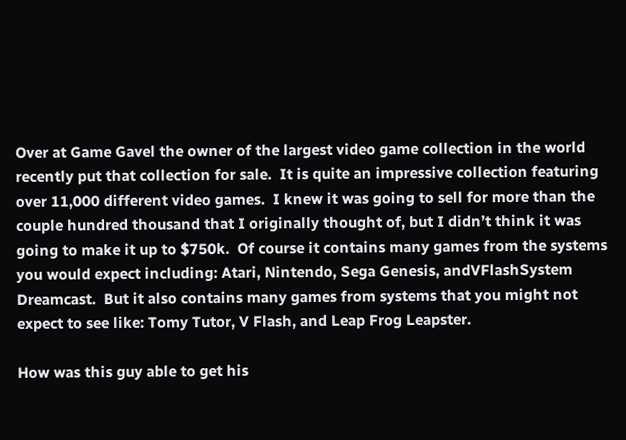Over at Game Gavel the owner of the largest video game collection in the world recently put that collection for sale.  It is quite an impressive collection featuring over 11,000 different video games.  I knew it was going to sell for more than the couple hundred thousand that I originally thought of, but I didn’t think it was going to make it up to $750k.  Of course it contains many games from the systems you would expect including: Atari, Nintendo, Sega Genesis, andVFlashSystem Dreamcast.  But it also contains many games from systems that you might not expect to see like: Tomy Tutor, V Flash, and Leap Frog Leapster.

How was this guy able to get his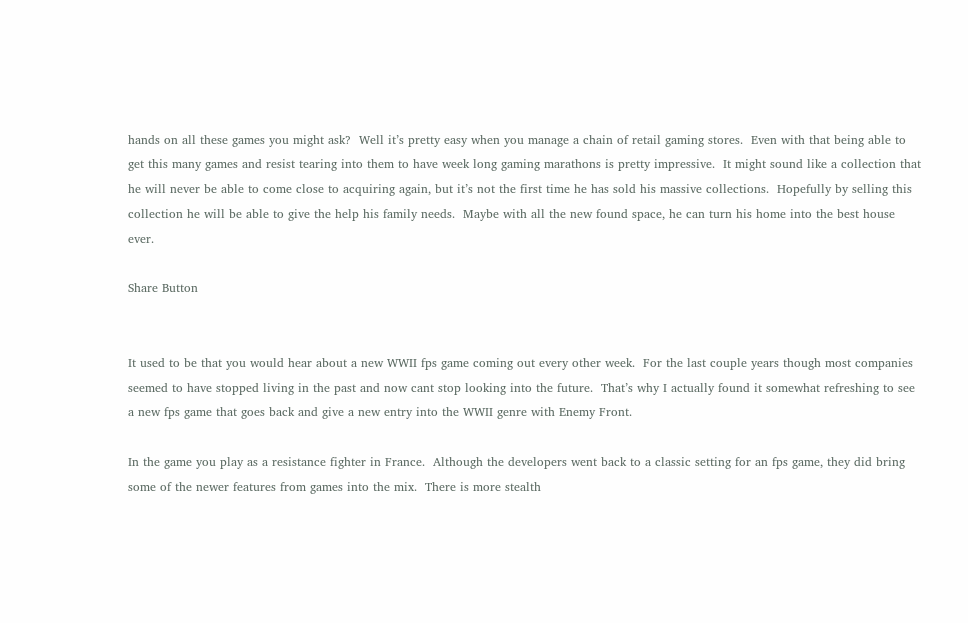hands on all these games you might ask?  Well it’s pretty easy when you manage a chain of retail gaming stores.  Even with that being able to get this many games and resist tearing into them to have week long gaming marathons is pretty impressive.  It might sound like a collection that he will never be able to come close to acquiring again, but it’s not the first time he has sold his massive collections.  Hopefully by selling this collection he will be able to give the help his family needs.  Maybe with all the new found space, he can turn his home into the best house ever.

Share Button


It used to be that you would hear about a new WWII fps game coming out every other week.  For the last couple years though most companies seemed to have stopped living in the past and now cant stop looking into the future.  That’s why I actually found it somewhat refreshing to see a new fps game that goes back and give a new entry into the WWII genre with Enemy Front.

In the game you play as a resistance fighter in France.  Although the developers went back to a classic setting for an fps game, they did bring some of the newer features from games into the mix.  There is more stealth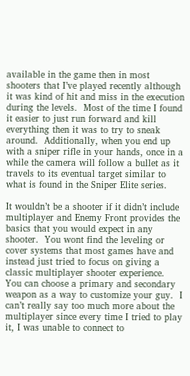available in the game then in most shooters that I’ve played recently although it was kind of hit and miss in the execution during the levels.  Most of the time I found it easier to just run forward and kill everything then it was to try to sneak around.  Additionally, when you end up with a sniper rifle in your hands, once in a while the camera will follow a bullet as it travels to its eventual target similar to what is found in the Sniper Elite series.

It wouldn’t be a shooter if it didn’t include multiplayer and Enemy Front provides the basics that you would expect in any shooter.  You wont find the leveling or cover systems that most games have and instead just tried to focus on giving a classic multiplayer shooter experience.  You can choose a primary and secondary weapon as a way to customize your guy.  I can’t really say too much more about the multiplayer since every time I tried to play it, I was unable to connect to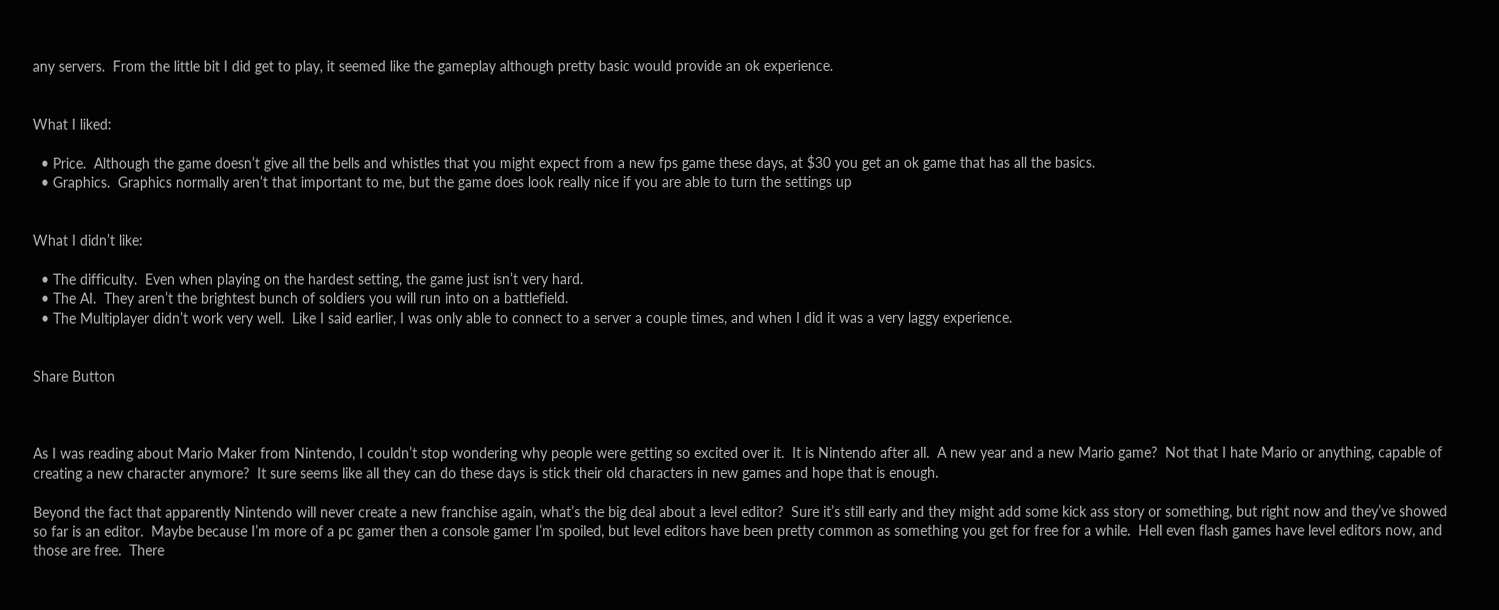any servers.  From the little bit I did get to play, it seemed like the gameplay although pretty basic would provide an ok experience.


What I liked:

  • Price.  Although the game doesn’t give all the bells and whistles that you might expect from a new fps game these days, at $30 you get an ok game that has all the basics.
  • Graphics.  Graphics normally aren’t that important to me, but the game does look really nice if you are able to turn the settings up


What I didn’t like:

  • The difficulty.  Even when playing on the hardest setting, the game just isn’t very hard.
  • The AI.  They aren’t the brightest bunch of soldiers you will run into on a battlefield.
  • The Multiplayer didn’t work very well.  Like I said earlier, I was only able to connect to a server a couple times, and when I did it was a very laggy experience.


Share Button



As I was reading about Mario Maker from Nintendo, I couldn’t stop wondering why people were getting so excited over it.  It is Nintendo after all.  A new year and a new Mario game?  Not that I hate Mario or anything, capable of creating a new character anymore?  It sure seems like all they can do these days is stick their old characters in new games and hope that is enough.

Beyond the fact that apparently Nintendo will never create a new franchise again, what’s the big deal about a level editor?  Sure it’s still early and they might add some kick ass story or something, but right now and they’ve showed so far is an editor.  Maybe because I’m more of a pc gamer then a console gamer I’m spoiled, but level editors have been pretty common as something you get for free for a while.  Hell even flash games have level editors now, and those are free.  There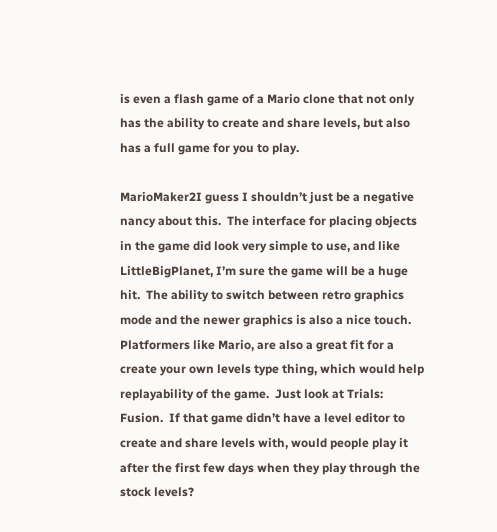is even a flash game of a Mario clone that not only has the ability to create and share levels, but also has a full game for you to play.

MarioMaker2I guess I shouldn’t just be a negative nancy about this.  The interface for placing objects in the game did look very simple to use, and like LittleBigPlanet, I’m sure the game will be a huge hit.  The ability to switch between retro graphics mode and the newer graphics is also a nice touch.  Platformers like Mario, are also a great fit for a create your own levels type thing, which would help replayability of the game.  Just look at Trials: Fusion.  If that game didn’t have a level editor to create and share levels with, would people play it after the first few days when they play through the stock levels?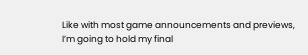Like with most game announcements and previews, I’m going to hold my final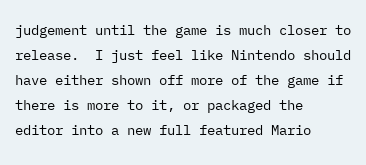judgement until the game is much closer to release.  I just feel like Nintendo should have either shown off more of the game if there is more to it, or packaged the editor into a new full featured Mario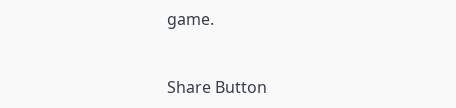game.


Share Button